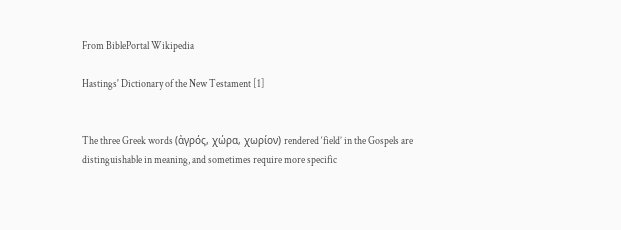From BiblePortal Wikipedia

Hastings' Dictionary of the New Testament [1]


The three Greek words (ἀγρός, χώρα, χωρίον) rendered ‘field’ in the Gospels are distinguishable in meaning, and sometimes require more specific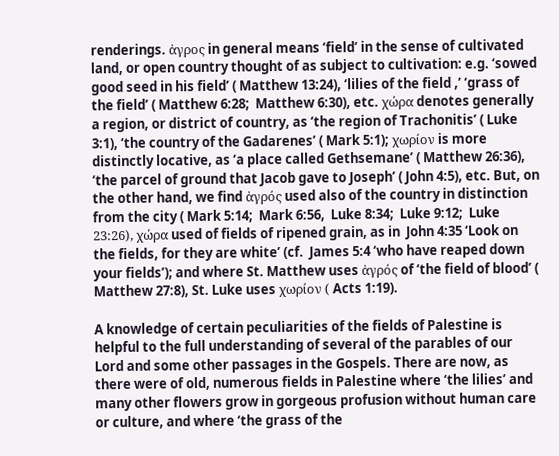renderings. ἀγρος in general means ‘field’ in the sense of cultivated land, or open country thought of as subject to cultivation: e.g. ‘sowed good seed in his field’ ( Matthew 13:24), ‘lilies of the field ,’ ‘grass of the field’ ( Matthew 6:28;  Matthew 6:30), etc. χώρα denotes generally a region, or district of country, as ‘the region of Trachonitis’ ( Luke 3:1), ‘the country of the Gadarenes’ ( Mark 5:1); χωρίον is more distinctly locative, as ‘a place called Gethsemane’ ( Matthew 26:36), ‘the parcel of ground that Jacob gave to Joseph’ ( John 4:5), etc. But, on the other hand, we find ἀγρός used also of the country in distinction from the city ( Mark 5:14;  Mark 6:56,  Luke 8:34;  Luke 9:12;  Luke 23:26), χώρα used of fields of ripened grain, as in  John 4:35 ‘Look on the fields, for they are white’ (cf.  James 5:4 ‘who have reaped down your fields’); and where St. Matthew uses ἀγρός of ‘the field of blood’ ( Matthew 27:8), St. Luke uses χωρίον ( Acts 1:19).

A knowledge of certain peculiarities of the fields of Palestine is helpful to the full understanding of several of the parables of our Lord and some other passages in the Gospels. There are now, as there were of old, numerous fields in Palestine where ‘the lilies’ and many other flowers grow in gorgeous profusion without human care or culture, and where ‘the grass of the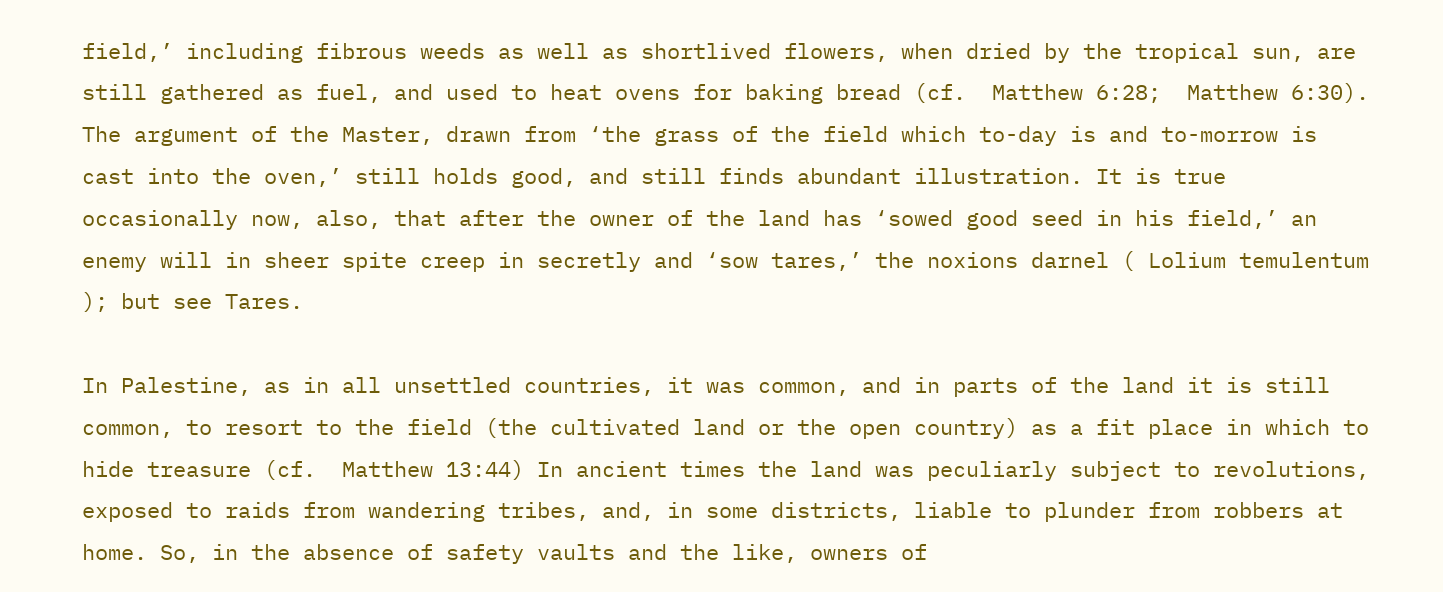field,’ including fibrous weeds as well as shortlived flowers, when dried by the tropical sun, are still gathered as fuel, and used to heat ovens for baking bread (cf.  Matthew 6:28;  Matthew 6:30). The argument of the Master, drawn from ‘the grass of the field which to-day is and to-morrow is cast into the oven,’ still holds good, and still finds abundant illustration. It is true occasionally now, also, that after the owner of the land has ‘sowed good seed in his field,’ an enemy will in sheer spite creep in secretly and ‘sow tares,’ the noxions darnel ( Lolium temulentum ); but see Tares.

In Palestine, as in all unsettled countries, it was common, and in parts of the land it is still common, to resort to the field (the cultivated land or the open country) as a fit place in which to hide treasure (cf.  Matthew 13:44) In ancient times the land was peculiarly subject to revolutions, exposed to raids from wandering tribes, and, in some districts, liable to plunder from robbers at home. So, in the absence of safety vaults and the like, owners of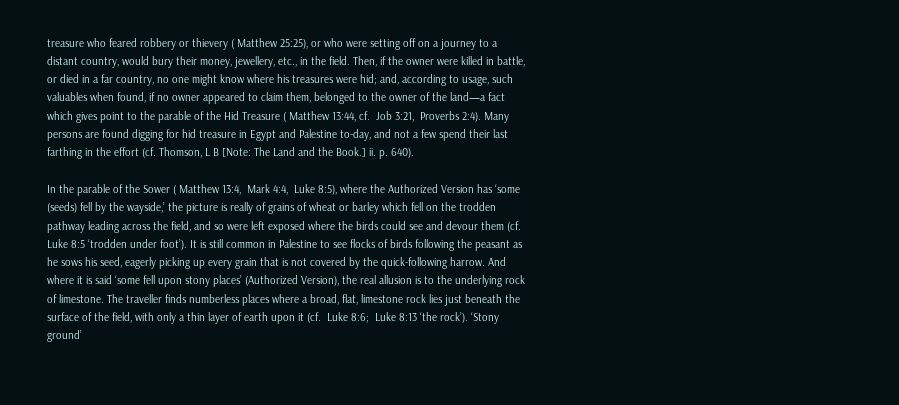treasure who feared robbery or thievery ( Matthew 25:25), or who were setting off on a journey to a distant country, would bury their money, jewellery, etc., in the field. Then, if the owner were killed in battle, or died in a far country, no one might know where his treasures were hid; and, according to usage, such valuables when found, if no owner appeared to claim them, belonged to the owner of the land—a fact which gives point to the parable of the Hid Treasure ( Matthew 13:44, cf.  Job 3:21,  Proverbs 2:4). Many persons are found digging for hid treasure in Egypt and Palestine to-day, and not a few spend their last farthing in the effort (cf. Thomson, L B [Note: The Land and the Book.] ii. p. 640).

In the parable of the Sower ( Matthew 13:4,  Mark 4:4,  Luke 8:5), where the Authorized Version has ‘some (seeds) fell by the wayside,’ the picture is really of grains of wheat or barley which fell on the trodden pathway leading across the field, and so were left exposed where the birds could see and devour them (cf.  Luke 8:5 ‘trodden under foot’). It is still common in Palestine to see flocks of birds following the peasant as he sows his seed, eagerly picking up every grain that is not covered by the quick-following harrow. And where it is said ‘some fell upon stony places’ (Authorized Version), the real allusion is to the underlying rock of limestone. The traveller finds numberless places where a broad, flat, limestone rock lies just beneath the surface of the field, with only a thin layer of earth upon it (cf.  Luke 8:6;  Luke 8:13 ‘the rock’). ‘Stony ground’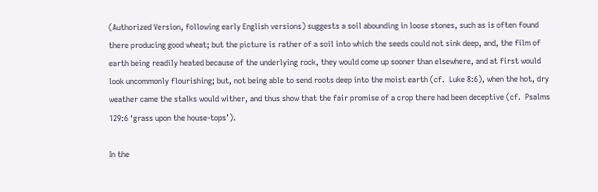(Authorized Version, following early English versions) suggests a soil abounding in loose stones, such as is often found there producing good wheat; but the picture is rather of a soil into which the seeds could not sink deep, and, the film of earth being readily heated because of the underlying rock, they would come up sooner than elsewhere, and at first would look uncommonly flourishing; but, not being able to send roots deep into the moist earth (cf.  Luke 8:6), when the hot, dry weather came the stalks would wither, and thus show that the fair promise of a crop there had been deceptive (cf.  Psalms 129:6 ‘grass upon the house-tops’).

In the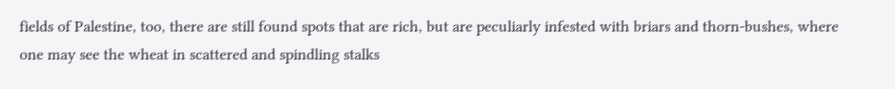fields of Palestine, too, there are still found spots that are rich, but are peculiarly infested with briars and thorn-bushes, where one may see the wheat in scattered and spindling stalks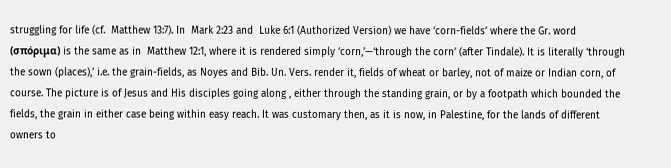struggling for life (cf.  Matthew 13:7). In  Mark 2:23 and  Luke 6:1 (Authorized Version) we have ‘corn-fields’ where the Gr. word (σπόριμα) is the same as in  Matthew 12:1, where it is rendered simply ‘corn,’—‘through the corn’ (after Tindale). It is literally ‘through the sown (places),’ i.e. the grain-fields, as Noyes and Bib. Un. Vers. render it, fields of wheat or barley, not of maize or Indian corn, of course. The picture is of Jesus and His disciples going along , either through the standing grain, or by a footpath which bounded the fields, the grain in either case being within easy reach. It was customary then, as it is now, in Palestine, for the lands of different owners to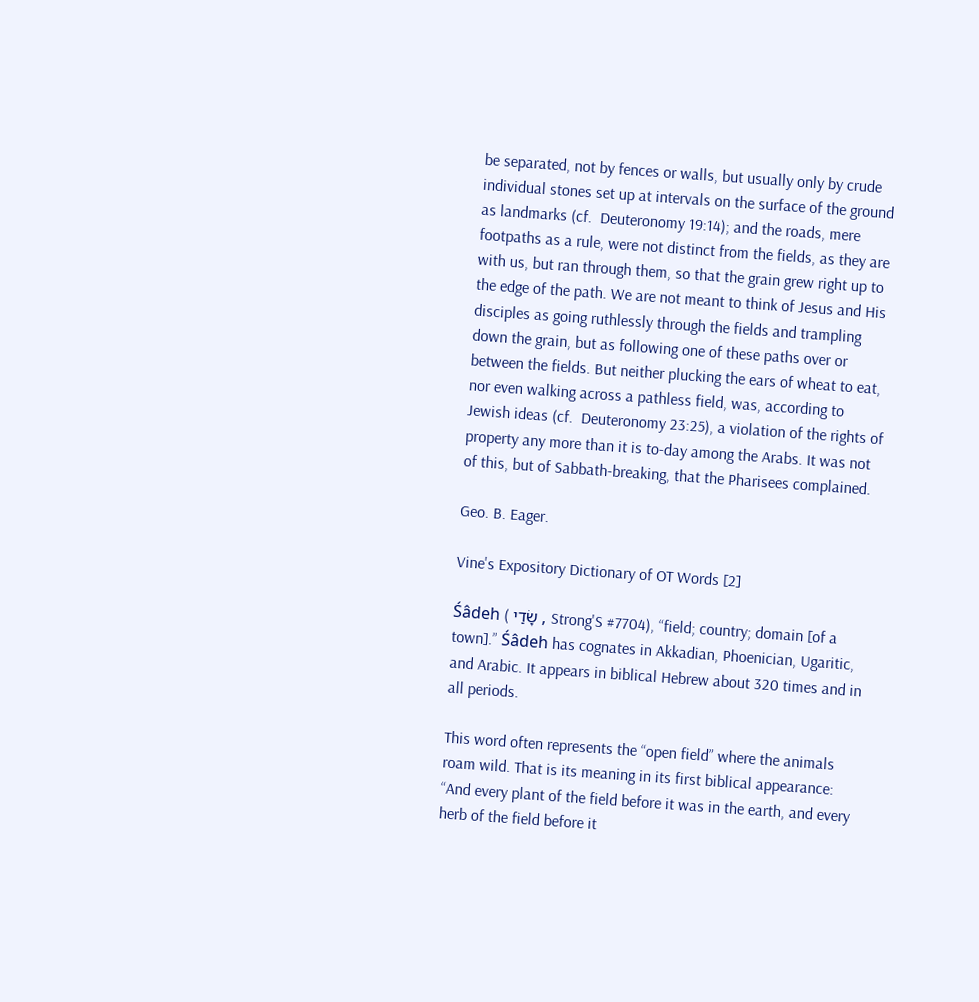be separated, not by fences or walls, but usually only by crude individual stones set up at intervals on the surface of the ground as landmarks (cf.  Deuteronomy 19:14); and the roads, mere footpaths as a rule, were not distinct from the fields, as they are with us, but ran through them, so that the grain grew right up to the edge of the path. We are not meant to think of Jesus and His disciples as going ruthlessly through the fields and trampling down the grain, but as following one of these paths over or between the fields. But neither plucking the ears of wheat to eat, nor even walking across a pathless field, was, according to Jewish ideas (cf.  Deuteronomy 23:25), a violation of the rights of property any more than it is to-day among the Arabs. It was not of this, but of Sabbath-breaking, that the Pharisees complained.

Geo. B. Eager.

Vine's Expository Dictionary of OT Words [2]

Śâdeh ( שָׂדַי , Strong'S #7704), “field; country; domain [of a town].” Śâdeh has cognates in Akkadian, Phoenician, Ugaritic, and Arabic. It appears in biblical Hebrew about 320 times and in all periods.

This word often represents the “open field” where the animals roam wild. That is its meaning in its first biblical appearance: “And every plant of the field before it was in the earth, and every herb of the field before it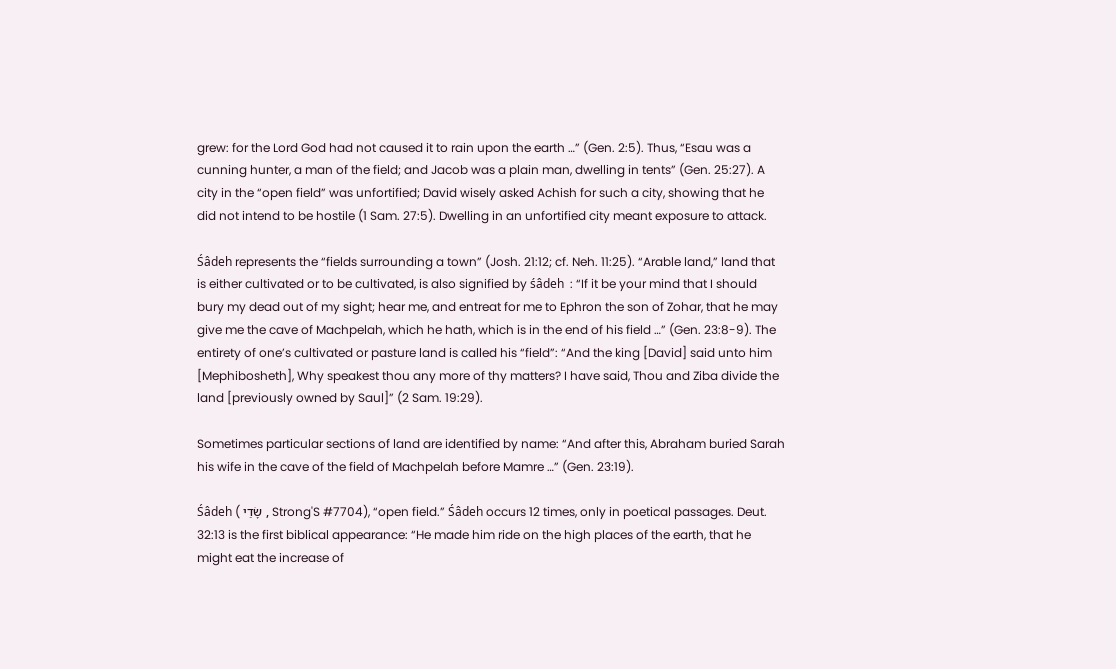grew: for the Lord God had not caused it to rain upon the earth …” (Gen. 2:5). Thus, “Esau was a cunning hunter, a man of the field; and Jacob was a plain man, dwelling in tents” (Gen. 25:27). A city in the “open field” was unfortified; David wisely asked Achish for such a city, showing that he did not intend to be hostile (1 Sam. 27:5). Dwelling in an unfortified city meant exposure to attack.

Śâdeh represents the “fields surrounding a town” (Josh. 21:12; cf. Neh. 11:25). “Arable land,” land that is either cultivated or to be cultivated, is also signified by śâdeh  : “If it be your mind that I should bury my dead out of my sight; hear me, and entreat for me to Ephron the son of Zohar, that he may give me the cave of Machpelah, which he hath, which is in the end of his field …” (Gen. 23:8-9). The entirety of one’s cultivated or pasture land is called his “field”: “And the king [David] said unto him [Mephibosheth], Why speakest thou any more of thy matters? I have said, Thou and Ziba divide the land [previously owned by Saul]” (2 Sam. 19:29).

Sometimes particular sections of land are identified by name: “And after this, Abraham buried Sarah his wife in the cave of the field of Machpelah before Mamre …” (Gen. 23:19).

Śâdeh ( שָׂדַי , Strong'S #7704), “open field.” Śâdeh occurs 12 times, only in poetical passages. Deut. 32:13 is the first biblical appearance: “He made him ride on the high places of the earth, that he might eat the increase of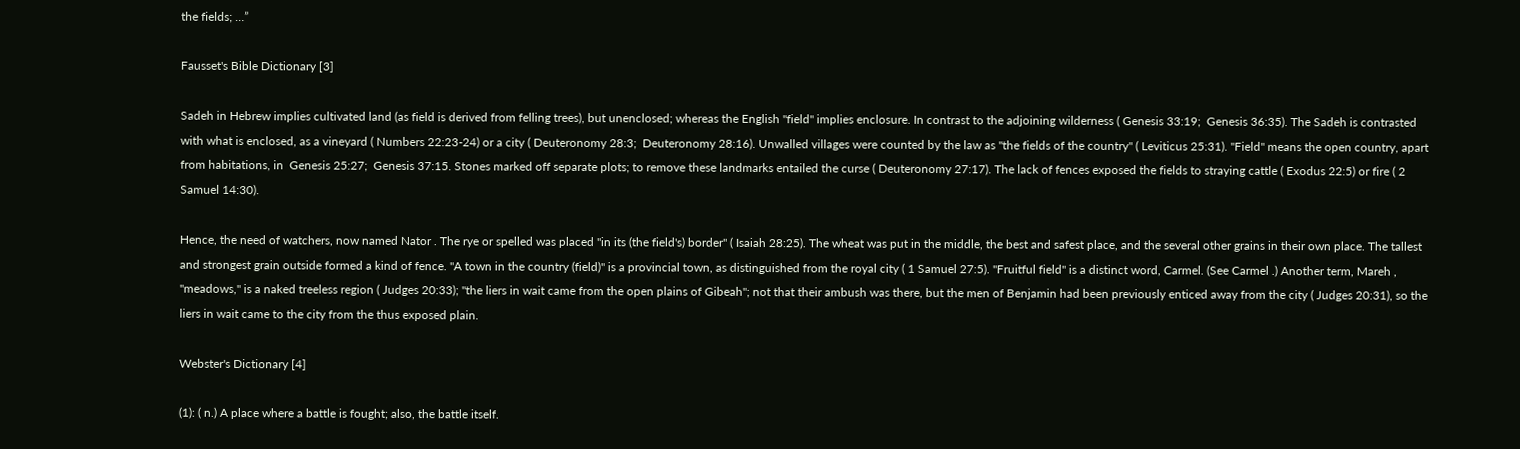the fields; …”

Fausset's Bible Dictionary [3]

Sadeh in Hebrew implies cultivated land (as field is derived from felling trees), but unenclosed; whereas the English "field" implies enclosure. In contrast to the adjoining wilderness ( Genesis 33:19;  Genesis 36:35). The Sadeh is contrasted with what is enclosed, as a vineyard ( Numbers 22:23-24) or a city ( Deuteronomy 28:3;  Deuteronomy 28:16). Unwalled villages were counted by the law as "the fields of the country" ( Leviticus 25:31). "Field" means the open country, apart from habitations, in  Genesis 25:27;  Genesis 37:15. Stones marked off separate plots; to remove these landmarks entailed the curse ( Deuteronomy 27:17). The lack of fences exposed the fields to straying cattle ( Exodus 22:5) or fire ( 2 Samuel 14:30).

Hence, the need of watchers, now named Nator . The rye or spelled was placed "in its (the field's) border" ( Isaiah 28:25). The wheat was put in the middle, the best and safest place, and the several other grains in their own place. The tallest and strongest grain outside formed a kind of fence. "A town in the country (field)" is a provincial town, as distinguished from the royal city ( 1 Samuel 27:5). "Fruitful field" is a distinct word, Carmel. (See Carmel .) Another term, Mareh , "meadows," is a naked treeless region ( Judges 20:33); "the liers in wait came from the open plains of Gibeah"; not that their ambush was there, but the men of Benjamin had been previously enticed away from the city ( Judges 20:31), so the liers in wait came to the city from the thus exposed plain.

Webster's Dictionary [4]

(1): ( n.) A place where a battle is fought; also, the battle itself.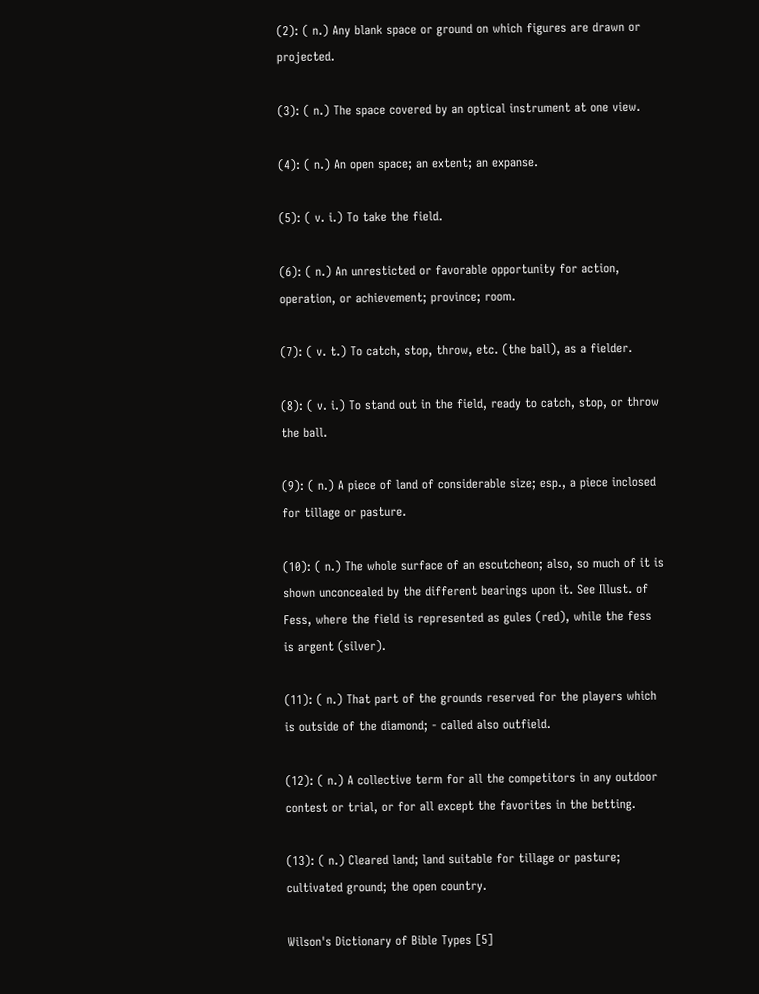(2): ( n.) Any blank space or ground on which figures are drawn or projected.

(3): ( n.) The space covered by an optical instrument at one view.

(4): ( n.) An open space; an extent; an expanse.

(5): ( v. i.) To take the field.

(6): ( n.) An unresticted or favorable opportunity for action, operation, or achievement; province; room.

(7): ( v. t.) To catch, stop, throw, etc. (the ball), as a fielder.

(8): ( v. i.) To stand out in the field, ready to catch, stop, or throw the ball.

(9): ( n.) A piece of land of considerable size; esp., a piece inclosed for tillage or pasture.

(10): ( n.) The whole surface of an escutcheon; also, so much of it is shown unconcealed by the different bearings upon it. See Illust. of Fess, where the field is represented as gules (red), while the fess is argent (silver).

(11): ( n.) That part of the grounds reserved for the players which is outside of the diamond; - called also outfield.

(12): ( n.) A collective term for all the competitors in any outdoor contest or trial, or for all except the favorites in the betting.

(13): ( n.) Cleared land; land suitable for tillage or pasture; cultivated ground; the open country.

Wilson's Dictionary of Bible Types [5]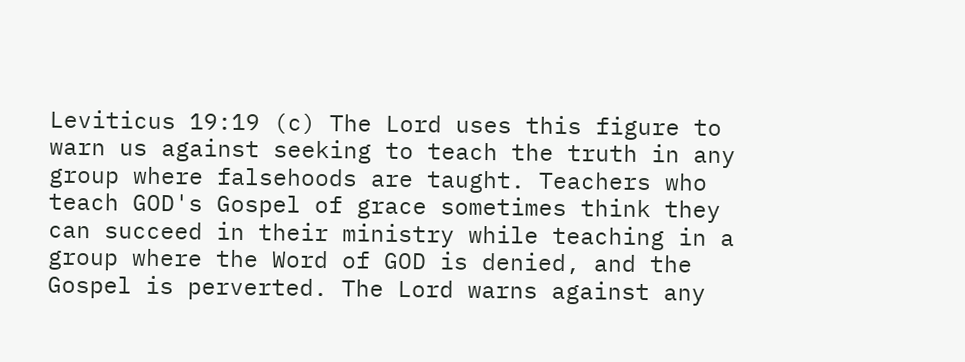Leviticus 19:19 (c) The Lord uses this figure to warn us against seeking to teach the truth in any group where falsehoods are taught. Teachers who teach GOD's Gospel of grace sometimes think they can succeed in their ministry while teaching in a group where the Word of GOD is denied, and the Gospel is perverted. The Lord warns against any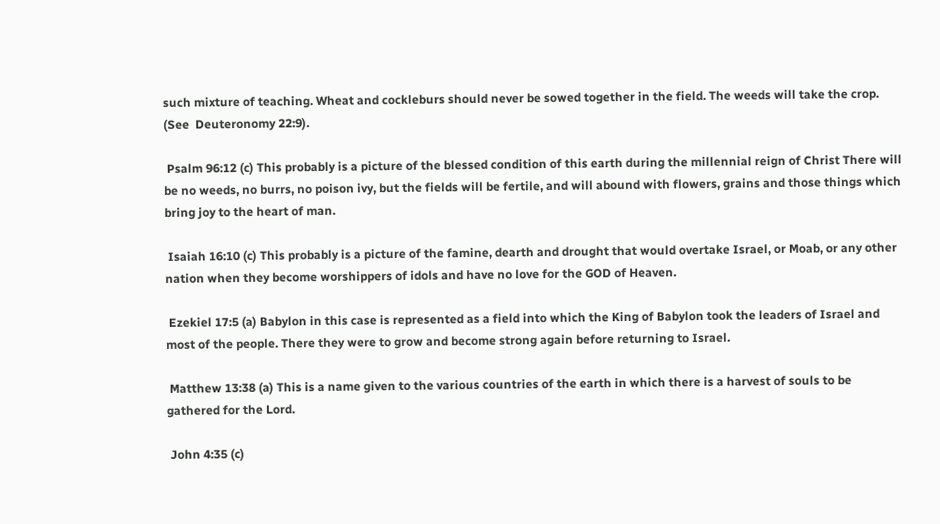such mixture of teaching. Wheat and cockleburs should never be sowed together in the field. The weeds will take the crop. (See  Deuteronomy 22:9).

 Psalm 96:12 (c) This probably is a picture of the blessed condition of this earth during the millennial reign of Christ There will be no weeds, no burrs, no poison ivy, but the fields will be fertile, and will abound with flowers, grains and those things which bring joy to the heart of man.

 Isaiah 16:10 (c) This probably is a picture of the famine, dearth and drought that would overtake Israel, or Moab, or any other nation when they become worshippers of idols and have no love for the GOD of Heaven.

 Ezekiel 17:5 (a) Babylon in this case is represented as a field into which the King of Babylon took the leaders of Israel and most of the people. There they were to grow and become strong again before returning to Israel.

 Matthew 13:38 (a) This is a name given to the various countries of the earth in which there is a harvest of souls to be gathered for the Lord.

 John 4:35 (c)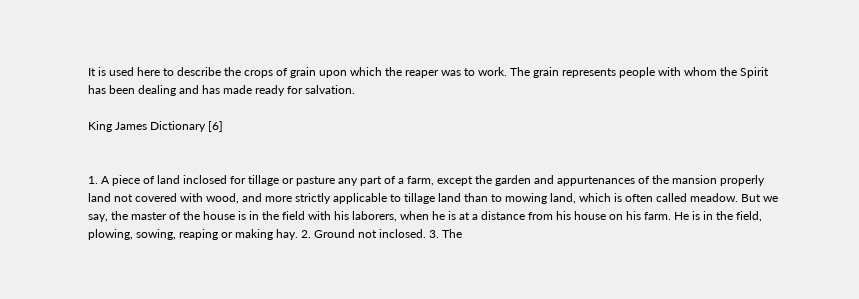It is used here to describe the crops of grain upon which the reaper was to work. The grain represents people with whom the Spirit has been dealing and has made ready for salvation.

King James Dictionary [6]


1. A piece of land inclosed for tillage or pasture any part of a farm, except the garden and appurtenances of the mansion properly land not covered with wood, and more strictly applicable to tillage land than to mowing land, which is often called meadow. But we say, the master of the house is in the field with his laborers, when he is at a distance from his house on his farm. He is in the field, plowing, sowing, reaping or making hay. 2. Ground not inclosed. 3. The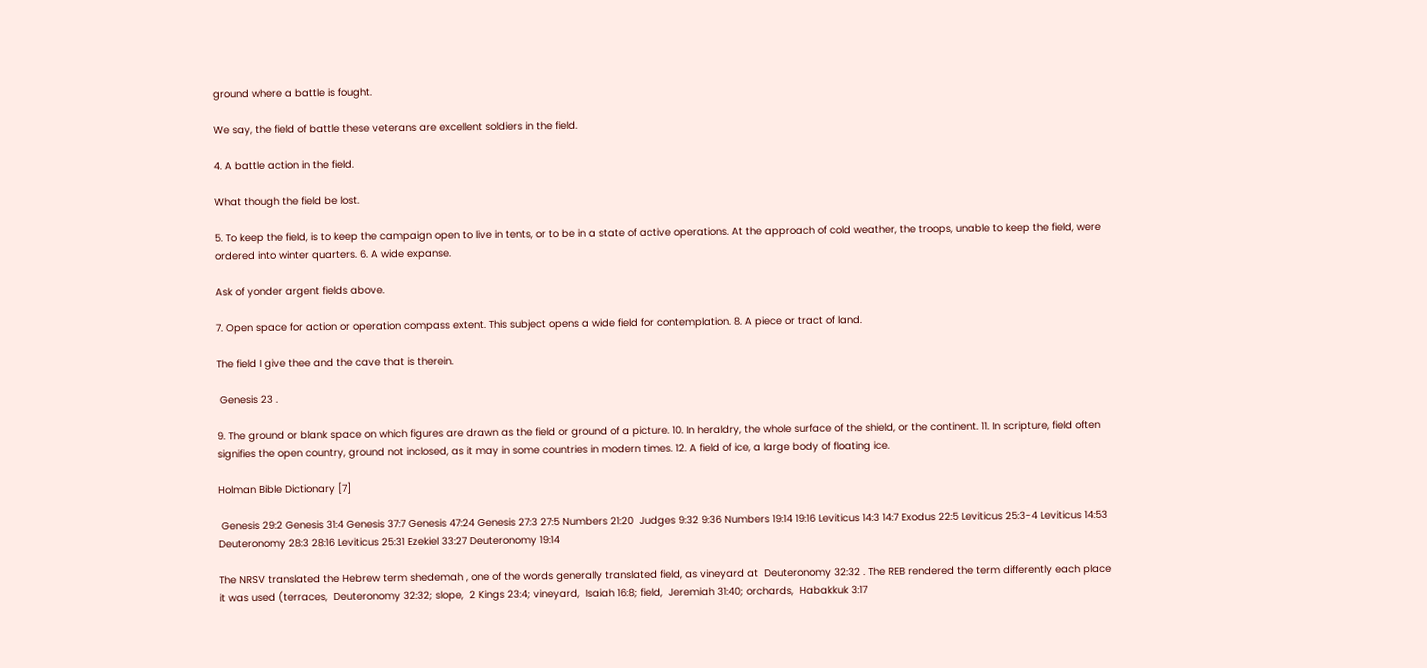ground where a battle is fought.

We say, the field of battle these veterans are excellent soldiers in the field.

4. A battle action in the field.

What though the field be lost.

5. To keep the field, is to keep the campaign open to live in tents, or to be in a state of active operations. At the approach of cold weather, the troops, unable to keep the field, were ordered into winter quarters. 6. A wide expanse.

Ask of yonder argent fields above.

7. Open space for action or operation compass extent. This subject opens a wide field for contemplation. 8. A piece or tract of land.

The field I give thee and the cave that is therein.

 Genesis 23 .

9. The ground or blank space on which figures are drawn as the field or ground of a picture. 10. In heraldry, the whole surface of the shield, or the continent. 11. In scripture, field often signifies the open country, ground not inclosed, as it may in some countries in modern times. 12. A field of ice, a large body of floating ice.

Holman Bible Dictionary [7]

 Genesis 29:2 Genesis 31:4 Genesis 37:7 Genesis 47:24 Genesis 27:3 27:5 Numbers 21:20  Judges 9:32 9:36 Numbers 19:14 19:16 Leviticus 14:3 14:7 Exodus 22:5 Leviticus 25:3-4 Leviticus 14:53 Deuteronomy 28:3 28:16 Leviticus 25:31 Ezekiel 33:27 Deuteronomy 19:14

The NRSV translated the Hebrew term shedemah , one of the words generally translated field, as vineyard at  Deuteronomy 32:32 . The REB rendered the term differently each place it was used (terraces,  Deuteronomy 32:32; slope,  2 Kings 23:4; vineyard,  Isaiah 16:8; field,  Jeremiah 31:40; orchards,  Habakkuk 3:17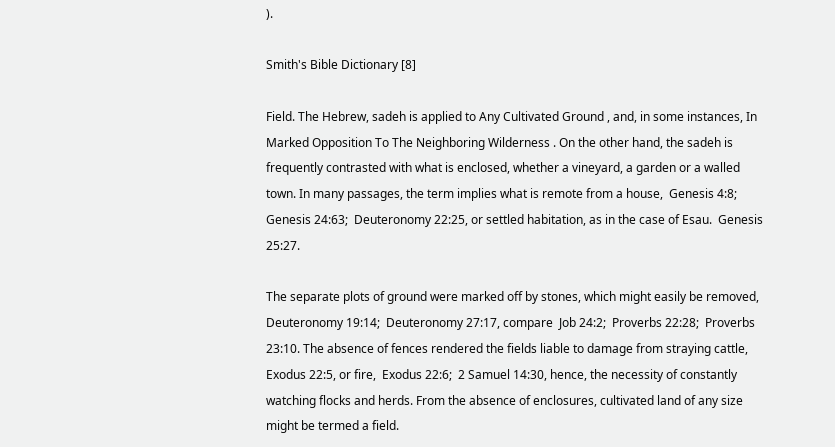).

Smith's Bible Dictionary [8]

Field. The Hebrew, sadeh is applied to Any Cultivated Ground , and, in some instances, In Marked Opposition To The Neighboring Wilderness . On the other hand, the sadeh is frequently contrasted with what is enclosed, whether a vineyard, a garden or a walled town. In many passages, the term implies what is remote from a house,  Genesis 4:8;  Genesis 24:63;  Deuteronomy 22:25, or settled habitation, as in the case of Esau.  Genesis 25:27.

The separate plots of ground were marked off by stones, which might easily be removed,  Deuteronomy 19:14;  Deuteronomy 27:17, compare  Job 24:2;  Proverbs 22:28;  Proverbs 23:10. The absence of fences rendered the fields liable to damage from straying cattle,  Exodus 22:5, or fire,  Exodus 22:6;  2 Samuel 14:30, hence, the necessity of constantly watching flocks and herds. From the absence of enclosures, cultivated land of any size might be termed a field.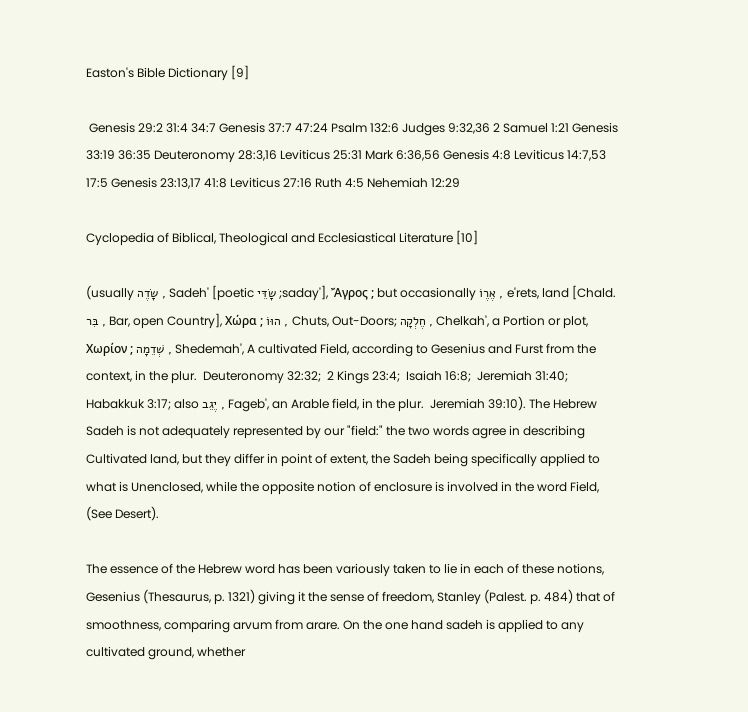Easton's Bible Dictionary [9]

 Genesis 29:2 31:4 34:7 Genesis 37:7 47:24 Psalm 132:6 Judges 9:32,36 2 Samuel 1:21 Genesis 33:19 36:35 Deuteronomy 28:3,16 Leviticus 25:31 Mark 6:36,56 Genesis 4:8 Leviticus 14:7,53 17:5 Genesis 23:13,17 41:8 Leviticus 27:16 Ruth 4:5 Nehemiah 12:29

Cyclopedia of Biblical, Theological and Ecclesiastical Literature [10]

(usually שָׂדֶה , Sadeh' [poetic שָׂדֵּי ;saday'], Ἄγρος ; but occasionally אֶרֶוֹ , e'rets, land [Chald. בִּר , Bar, open Country], Χώρα ; הוּוֹ , Chuts, Out-Doors; חֶלְקָה , Chelkah', a Portion or plot, Χωρίον ; שְׁדֵמָה , Shedemah', A cultivated Field, according to Gesenius and Furst from the context, in the plur.  Deuteronomy 32:32;  2 Kings 23:4;  Isaiah 16:8;  Jeremiah 31:40;  Habakkuk 3:17; also יֶגֵב , Fageb', an Arable field, in the plur.  Jeremiah 39:10). The Hebrew Sadeh is not adequately represented by our "field:" the two words agree in describing Cultivated land, but they differ in point of extent, the Sadeh being specifically applied to what is Unenclosed, while the opposite notion of enclosure is involved in the word Field, (See Desert).

The essence of the Hebrew word has been variously taken to lie in each of these notions, Gesenius (Thesaurus, p. 1321) giving it the sense of freedom, Stanley (Palest. p. 484) that of smoothness, comparing arvum from arare. On the one hand sadeh is applied to any cultivated ground, whether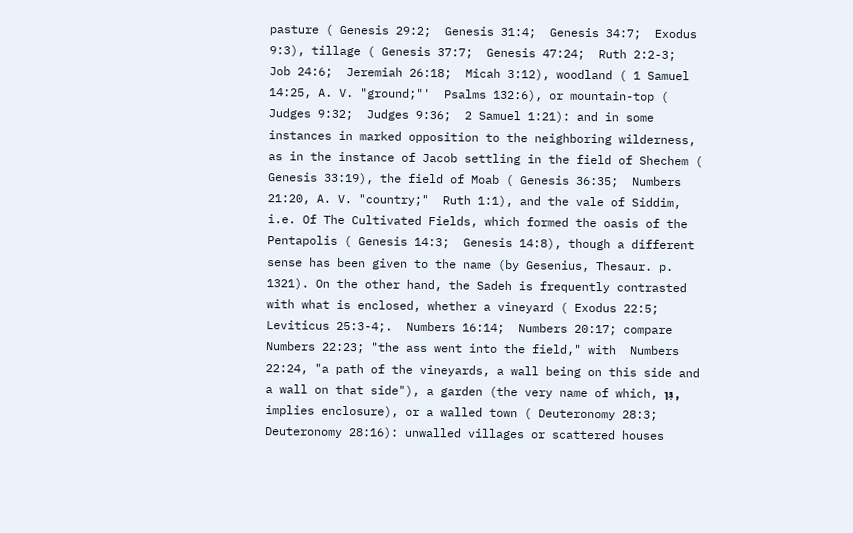pasture ( Genesis 29:2;  Genesis 31:4;  Genesis 34:7;  Exodus 9:3), tillage ( Genesis 37:7;  Genesis 47:24;  Ruth 2:2-3;  Job 24:6;  Jeremiah 26:18;  Micah 3:12), woodland ( 1 Samuel 14:25, A. V. "ground;"'  Psalms 132:6), or mountain-top ( Judges 9:32;  Judges 9:36;  2 Samuel 1:21): and in some instances in marked opposition to the neighboring wilderness, as in the instance of Jacob settling in the field of Shechem ( Genesis 33:19), the field of Moab ( Genesis 36:35;  Numbers 21:20, A. V. "country;"  Ruth 1:1), and the vale of Siddim, i.e. Of The Cultivated Fields, which formed the oasis of the Pentapolis ( Genesis 14:3;  Genesis 14:8), though a different sense has been given to the name (by Gesenius, Thesaur. p. 1321). On the other hand, the Sadeh is frequently contrasted with what is enclosed, whether a vineyard ( Exodus 22:5;  Leviticus 25:3-4;.  Numbers 16:14;  Numbers 20:17; compare  Numbers 22:23; "the ass went into the field," with  Numbers 22:24, "a path of the vineyards, a wall being on this side and a wall on that side"), a garden (the very name of which, גִּן , implies enclosure), or a walled town ( Deuteronomy 28:3;  Deuteronomy 28:16): unwalled villages or scattered houses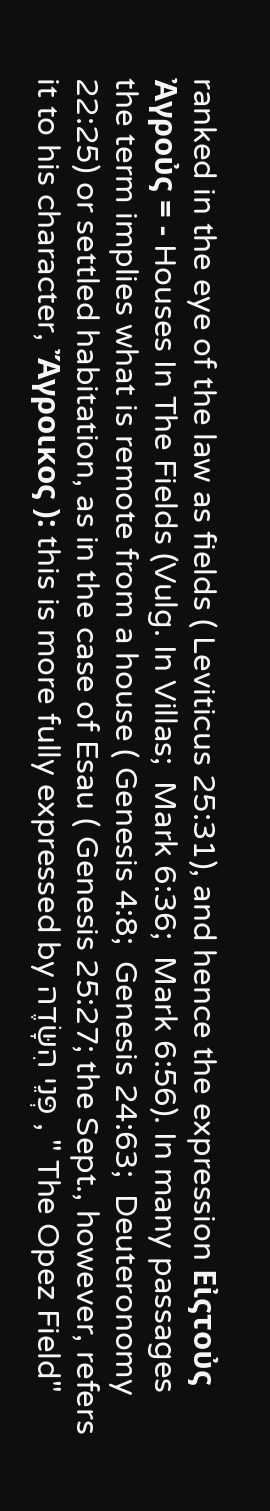ranked in the eye of the law as fields ( Leviticus 25:31), and hence the expression Εἰςτοὐς Ἀγροὐς = - Houses In The Fields (Vulg. In Villas;  Mark 6:36;  Mark 6:56). In many passages the term implies what is remote from a house ( Genesis 4:8;  Genesis 24:63;  Deuteronomy 22:25) or settled habitation, as in the case of Esau ( Genesis 25:27; the Sept., however, refers it to his character, Ἄγροικος ): this is more fully expressed by פְּנֵי הִשָּׂדֶה , " The Opez Field"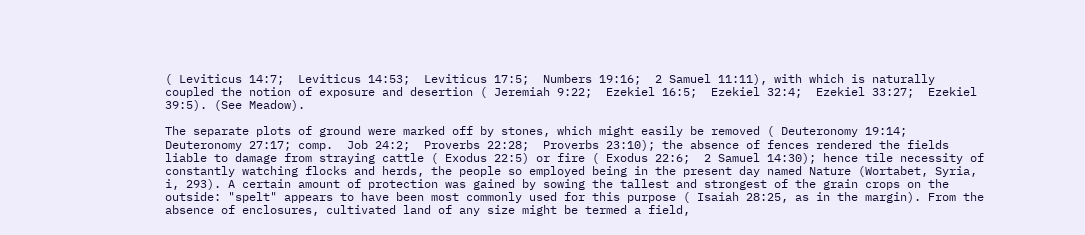( Leviticus 14:7;  Leviticus 14:53;  Leviticus 17:5;  Numbers 19:16;  2 Samuel 11:11), with which is naturally coupled the notion of exposure and desertion ( Jeremiah 9:22;  Ezekiel 16:5;  Ezekiel 32:4;  Ezekiel 33:27;  Ezekiel 39:5). (See Meadow).

The separate plots of ground were marked off by stones, which might easily be removed ( Deuteronomy 19:14;  Deuteronomy 27:17; comp.  Job 24:2;  Proverbs 22:28;  Proverbs 23:10); the absence of fences rendered the fields liable to damage from straying cattle ( Exodus 22:5) or fire ( Exodus 22:6;  2 Samuel 14:30); hence tile necessity of constantly watching flocks and herds, the people so employed being in the present day named Nature (Wortabet, Syria, i, 293). A certain amount of protection was gained by sowing the tallest and strongest of the grain crops on the outside: "spelt" appears to have been most commonly used for this purpose ( Isaiah 28:25, as in the margin). From the absence of enclosures, cultivated land of any size might be termed a field,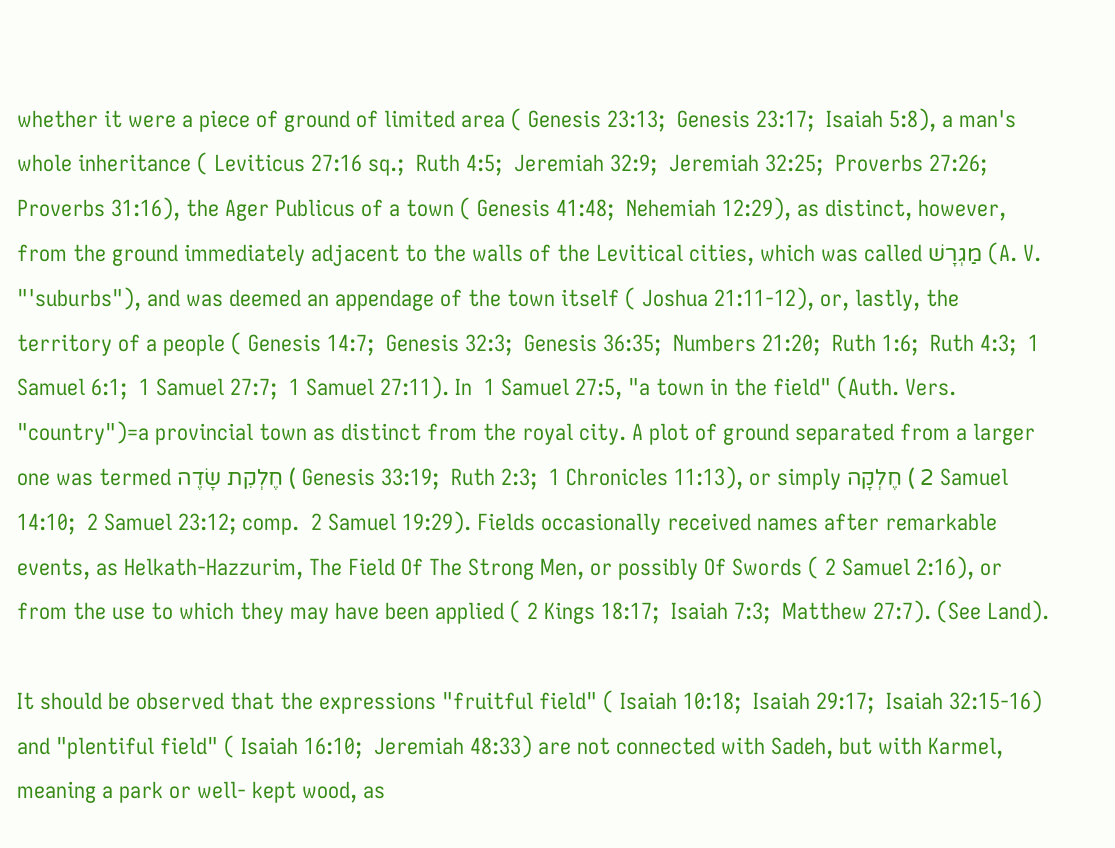whether it were a piece of ground of limited area ( Genesis 23:13;  Genesis 23:17;  Isaiah 5:8), a man's whole inheritance ( Leviticus 27:16 sq.;  Ruth 4:5;  Jeremiah 32:9;  Jeremiah 32:25;  Proverbs 27:26;  Proverbs 31:16), the Ager Publicus of a town ( Genesis 41:48;  Nehemiah 12:29), as distinct, however, from the ground immediately adjacent to the walls of the Levitical cities, which was called מַגְרָשׁ (A. V. "'suburbs"), and was deemed an appendage of the town itself ( Joshua 21:11-12), or, lastly, the territory of a people ( Genesis 14:7;  Genesis 32:3;  Genesis 36:35;  Numbers 21:20;  Ruth 1:6;  Ruth 4:3;  1 Samuel 6:1;  1 Samuel 27:7;  1 Samuel 27:11). In  1 Samuel 27:5, "a town in the field" (Auth. Vers. "country")=a provincial town as distinct from the royal city. A plot of ground separated from a larger one was termed חֶלְקִת שָׂדֶה ( Genesis 33:19;  Ruth 2:3;  1 Chronicles 11:13), or simply חֶלְקָה ( 2 Samuel 14:10;  2 Samuel 23:12; comp.  2 Samuel 19:29). Fields occasionally received names after remarkable events, as Helkath-Hazzurim, The Field Of The Strong Men, or possibly Of Swords ( 2 Samuel 2:16), or from the use to which they may have been applied ( 2 Kings 18:17;  Isaiah 7:3;  Matthew 27:7). (See Land).

It should be observed that the expressions "fruitful field" ( Isaiah 10:18;  Isaiah 29:17;  Isaiah 32:15-16) and "plentiful field" ( Isaiah 16:10;  Jeremiah 48:33) are not connected with Sadeh, but with Karmel, meaning a park or well- kept wood, as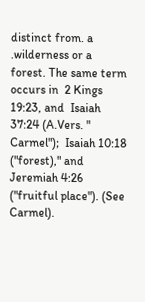distinct from. a .wilderness or a forest. The same term occurs in  2 Kings 19:23, and  Isaiah 37:24 (A.Vers. " Carmel");  Isaiah 10:18 ("forest)," and  Jeremiah 4:26 ("fruitful place"). (See Carmel).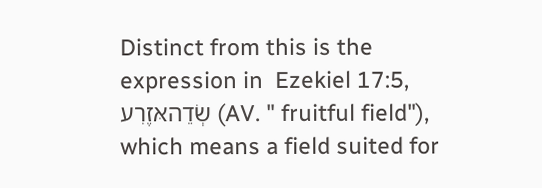Distinct from this is the expression in  Ezekiel 17:5, שְׂדֵהאּזֶרִע (AV. " fruitful field"), which means a field suited for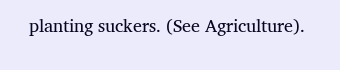planting suckers. (See Agriculture).